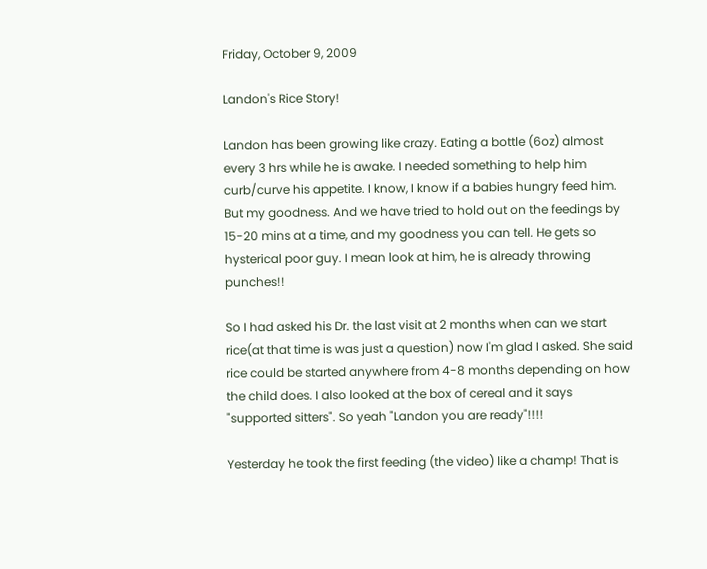Friday, October 9, 2009

Landon's Rice Story!

Landon has been growing like crazy. Eating a bottle (6oz) almost every 3 hrs while he is awake. I needed something to help him curb/curve his appetite. I know, I know if a babies hungry feed him. But my goodness. And we have tried to hold out on the feedings by 15-20 mins at a time, and my goodness you can tell. He gets so hysterical poor guy. I mean look at him, he is already throwing punches!!

So I had asked his Dr. the last visit at 2 months when can we start rice(at that time is was just a question) now I'm glad I asked. She said rice could be started anywhere from 4-8 months depending on how the child does. I also looked at the box of cereal and it says "supported sitters". So yeah "Landon you are ready"!!!!

Yesterday he took the first feeding (the video) like a champ! That is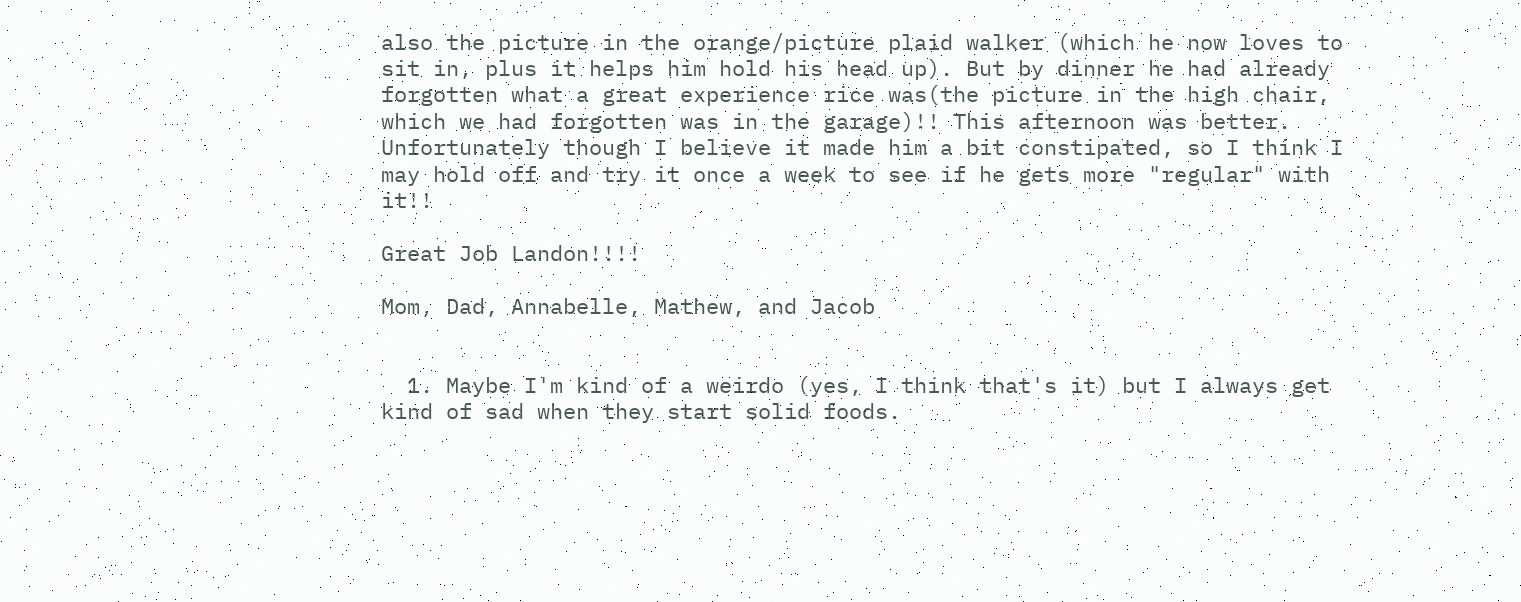also the picture in the orange/picture plaid walker (which he now loves to sit in, plus it helps him hold his head up). But by dinner he had already forgotten what a great experience rice was(the picture in the high chair, which we had forgotten was in the garage)!! This afternoon was better. Unfortunately though I believe it made him a bit constipated, so I think I may hold off and try it once a week to see if he gets more "regular" with it!!

Great Job Landon!!!!

Mom, Dad, Annabelle, Mathew, and Jacob


  1. Maybe I'm kind of a weirdo (yes, I think that's it) but I always get kind of sad when they start solid foods.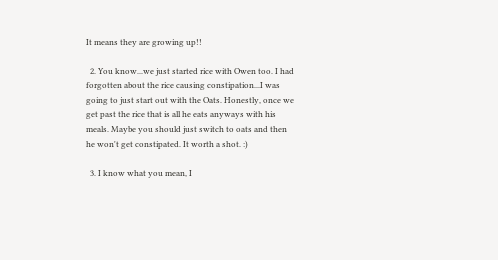It means they are growing up!!

  2. You know...we just started rice with Owen too. I had forgotten about the rice causing constipation...I was going to just start out with the Oats. Honestly, once we get past the rice that is all he eats anyways with his meals. Maybe you should just switch to oats and then he won't get constipated. It worth a shot. :)

  3. I know what you mean, I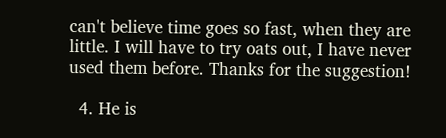can't believe time goes so fast, when they are little. I will have to try oats out, I have never used them before. Thanks for the suggestion!

  4. He is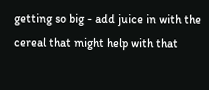getting so big - add juice in with the cereal that might help with that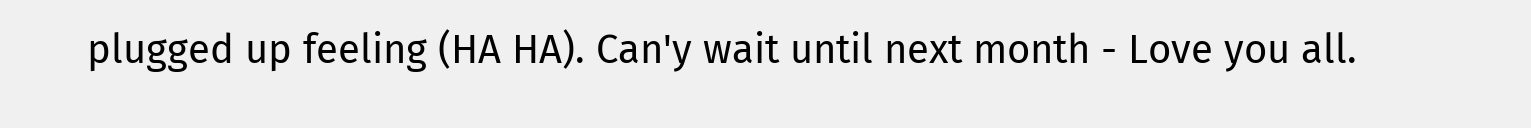plugged up feeling (HA HA). Can'y wait until next month - Love you all.